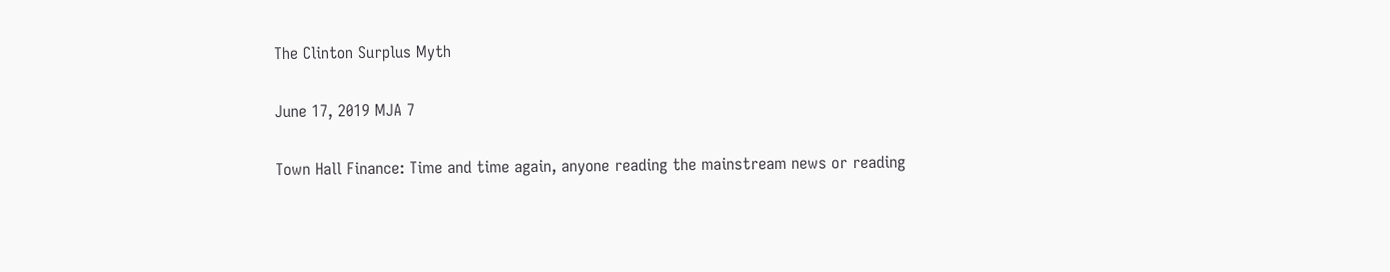The Clinton Surplus Myth

June 17, 2019 MJA 7

Town Hall Finance: Time and time again, anyone reading the mainstream news or reading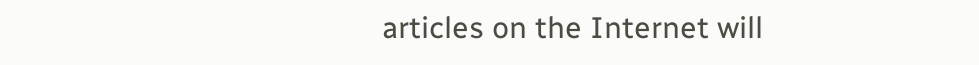articles on the Internet will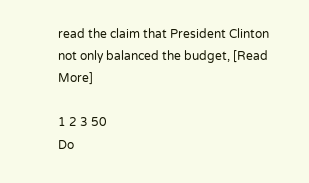read the claim that President Clinton not only balanced the budget, [Read More]

1 2 3 50
Do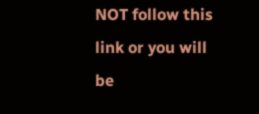NOT follow this link or you will be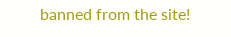banned from the site!